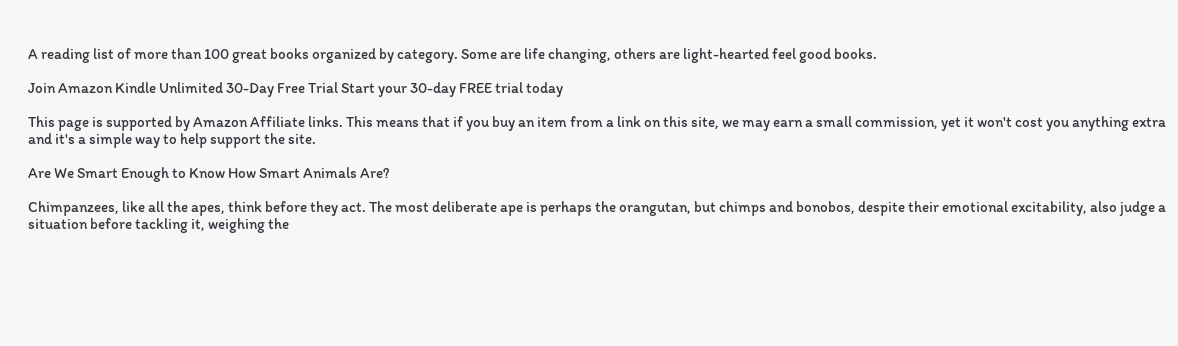A reading list of more than 100 great books organized by category. Some are life changing, others are light-hearted feel good books.

Join Amazon Kindle Unlimited 30-Day Free Trial Start your 30-day FREE trial today

This page is supported by Amazon Affiliate links. This means that if you buy an item from a link on this site, we may earn a small commission, yet it won't cost you anything extra and it's a simple way to help support the site.

Are We Smart Enough to Know How Smart Animals Are?

Chimpanzees, like all the apes, think before they act. The most deliberate ape is perhaps the orangutan, but chimps and bonobos, despite their emotional excitability, also judge a situation before tackling it, weighing the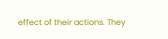effect of their actions. They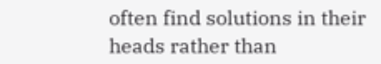often find solutions in their heads rather than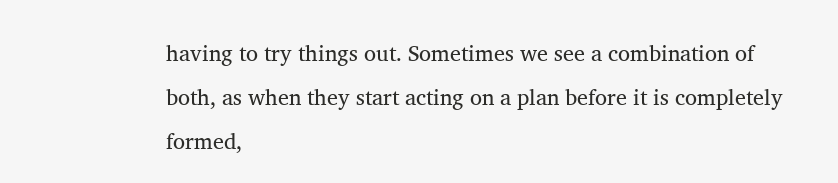having to try things out. Sometimes we see a combination of both, as when they start acting on a plan before it is completely formed,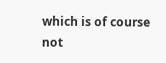which is of course not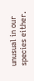unusual in our species either.